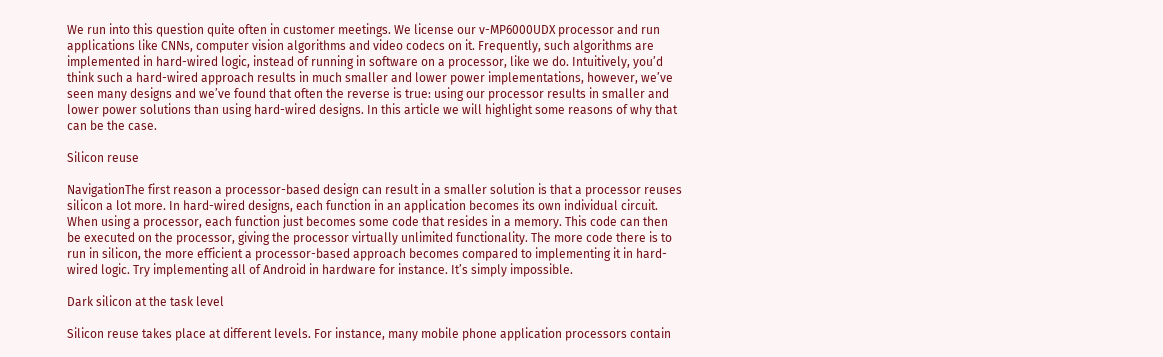We run into this question quite often in customer meetings. We license our v-MP6000UDX processor and run applications like CNNs, computer vision algorithms and video codecs on it. Frequently, such algorithms are implemented in hard-wired logic, instead of running in software on a processor, like we do. Intuitively, you’d think such a hard-wired approach results in much smaller and lower power implementations, however, we’ve seen many designs and we’ve found that often the reverse is true: using our processor results in smaller and lower power solutions than using hard-wired designs. In this article we will highlight some reasons of why that can be the case.

Silicon reuse

NavigationThe first reason a processor-based design can result in a smaller solution is that a processor reuses silicon a lot more. In hard-wired designs, each function in an application becomes its own individual circuit. When using a processor, each function just becomes some code that resides in a memory. This code can then be executed on the processor, giving the processor virtually unlimited functionality. The more code there is to run in silicon, the more efficient a processor-based approach becomes compared to implementing it in hard-wired logic. Try implementing all of Android in hardware for instance. It’s simply impossible.

Dark silicon at the task level

Silicon reuse takes place at different levels. For instance, many mobile phone application processors contain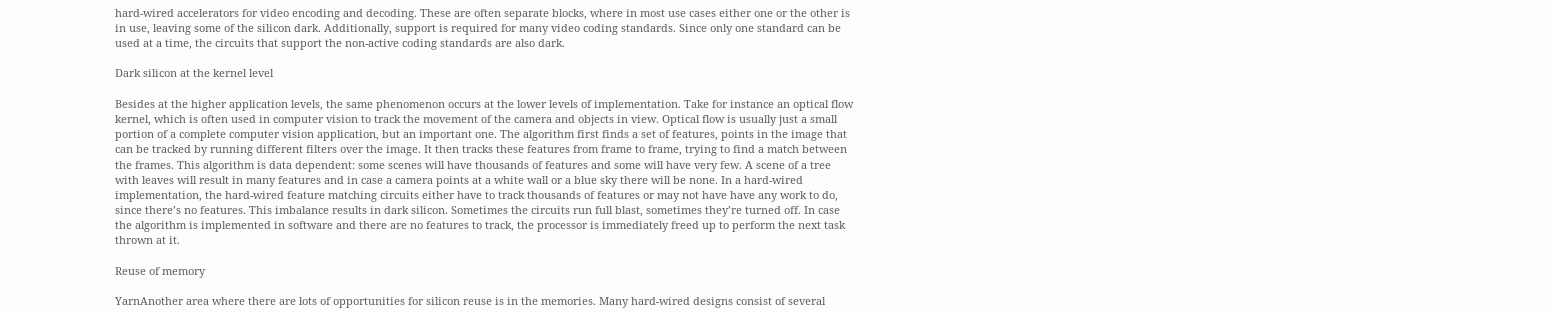hard-wired accelerators for video encoding and decoding. These are often separate blocks, where in most use cases either one or the other is in use, leaving some of the silicon dark. Additionally, support is required for many video coding standards. Since only one standard can be used at a time, the circuits that support the non-active coding standards are also dark.

Dark silicon at the kernel level

Besides at the higher application levels, the same phenomenon occurs at the lower levels of implementation. Take for instance an optical flow kernel, which is often used in computer vision to track the movement of the camera and objects in view. Optical flow is usually just a small portion of a complete computer vision application, but an important one. The algorithm first finds a set of features, points in the image that can be tracked by running different filters over the image. It then tracks these features from frame to frame, trying to find a match between the frames. This algorithm is data dependent: some scenes will have thousands of features and some will have very few. A scene of a tree with leaves will result in many features and in case a camera points at a white wall or a blue sky there will be none. In a hard-wired implementation, the hard-wired feature matching circuits either have to track thousands of features or may not have have any work to do, since there’s no features. This imbalance results in dark silicon. Sometimes the circuits run full blast, sometimes they’re turned off. In case the algorithm is implemented in software and there are no features to track, the processor is immediately freed up to perform the next task thrown at it.

Reuse of memory

YarnAnother area where there are lots of opportunities for silicon reuse is in the memories. Many hard-wired designs consist of several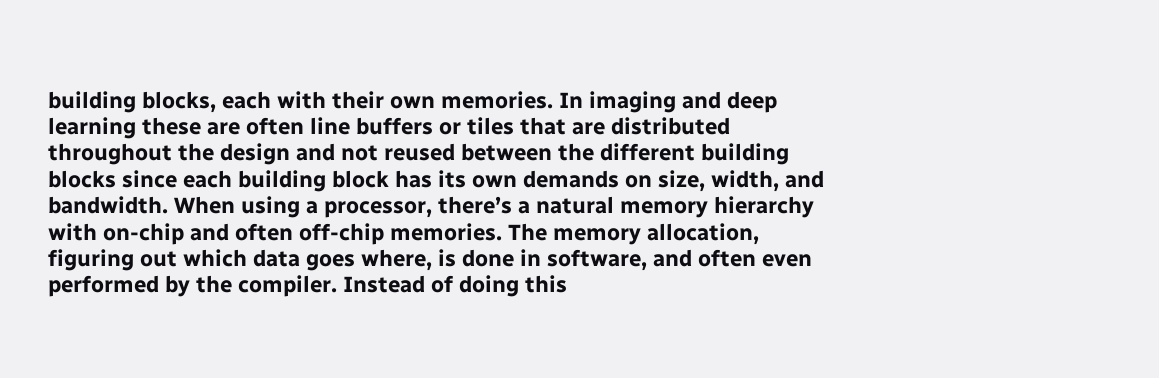building blocks, each with their own memories. In imaging and deep learning these are often line buffers or tiles that are distributed throughout the design and not reused between the different building blocks since each building block has its own demands on size, width, and bandwidth. When using a processor, there’s a natural memory hierarchy with on-chip and often off-chip memories. The memory allocation, figuring out which data goes where, is done in software, and often even performed by the compiler. Instead of doing this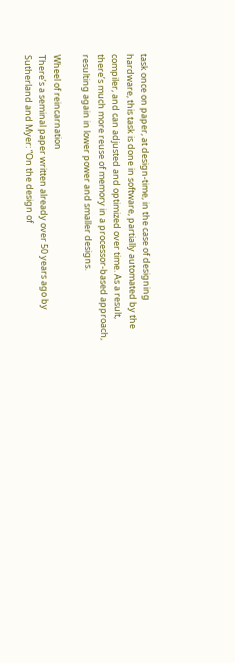task once on paper, at design-time, in the case of designing hardware, this task is done in software, partially automated by the compiler, and can adjusted and optimized over time. As a result, there’s much more reuse of memory in a processor-based approach, resulting again in lower power and smaller designs.

Wheel of reincarnation
There’s a seminal paper written already over 50 years ago by Sutherland and Myer: “On the design of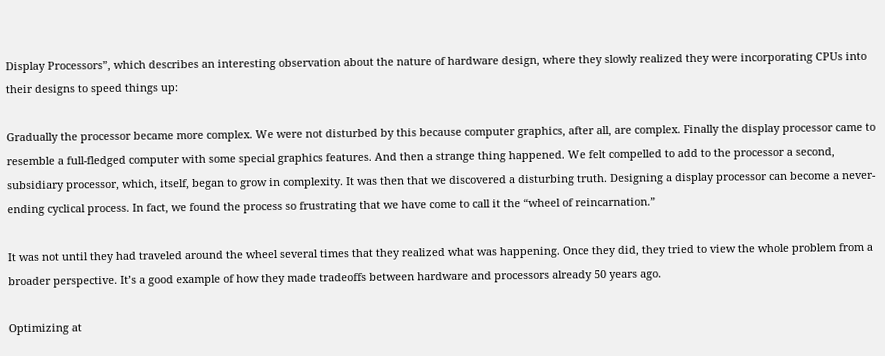Display Processors”, which describes an interesting observation about the nature of hardware design, where they slowly realized they were incorporating CPUs into their designs to speed things up:

Gradually the processor became more complex. We were not disturbed by this because computer graphics, after all, are complex. Finally the display processor came to resemble a full-fledged computer with some special graphics features. And then a strange thing happened. We felt compelled to add to the processor a second, subsidiary processor, which, itself, began to grow in complexity. It was then that we discovered a disturbing truth. Designing a display processor can become a never-ending cyclical process. In fact, we found the process so frustrating that we have come to call it the “wheel of reincarnation.”

It was not until they had traveled around the wheel several times that they realized what was happening. Once they did, they tried to view the whole problem from a broader perspective. It’s a good example of how they made tradeoffs between hardware and processors already 50 years ago.

Optimizing at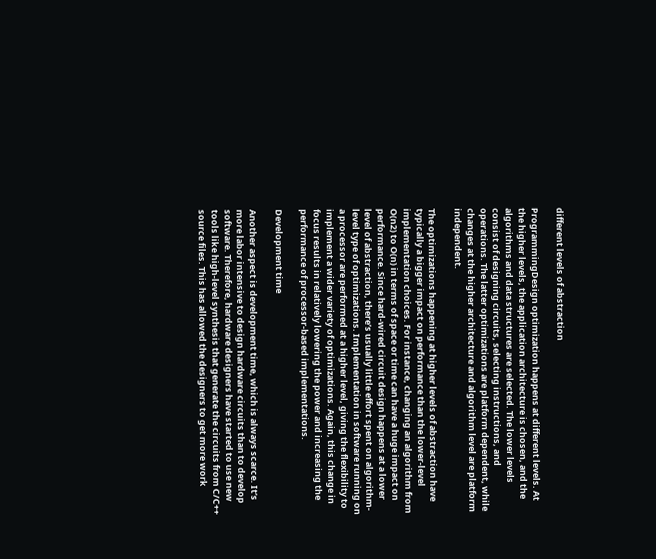different levels of abstraction

ProgrammingDesign optimization happens at different levels. At the higher levels, the application architecture is chosen, and the algorithms and data structures are selected. The lower levels consist of designing circuits, selecting instructions, and operations. The latter optimizations are platform dependent, while changes at the higher architecture and algorithm level are platform independent.

The optimizations happening at higher levels of abstraction have typically a bigger impact on performance than the lower-level implementation choices. For instance, changing an algorithm from O(n2) to O(n) in terms of space or time can have a huge impact on performance. Since hard-wired circuit design happens at a lower level of abstraction, there’s usually little effort spent on algorithm-level type of optimizations. Implementation in software running on a processor are performed at a higher level, giving the flexibility to implement a wider variety of optimizations. Again, this change in focus results in relatively lowering the power and increasing the performance of processor-based implementations.

Development time

Another aspect is development time, which is always scarce. It’s more labor intensive to design hardware circuits than to develop software. Therefore, hardware designers have started to use new tools like high-level synthesis that generate the circuits from C/C++ source files. This has allowed the designers to get more work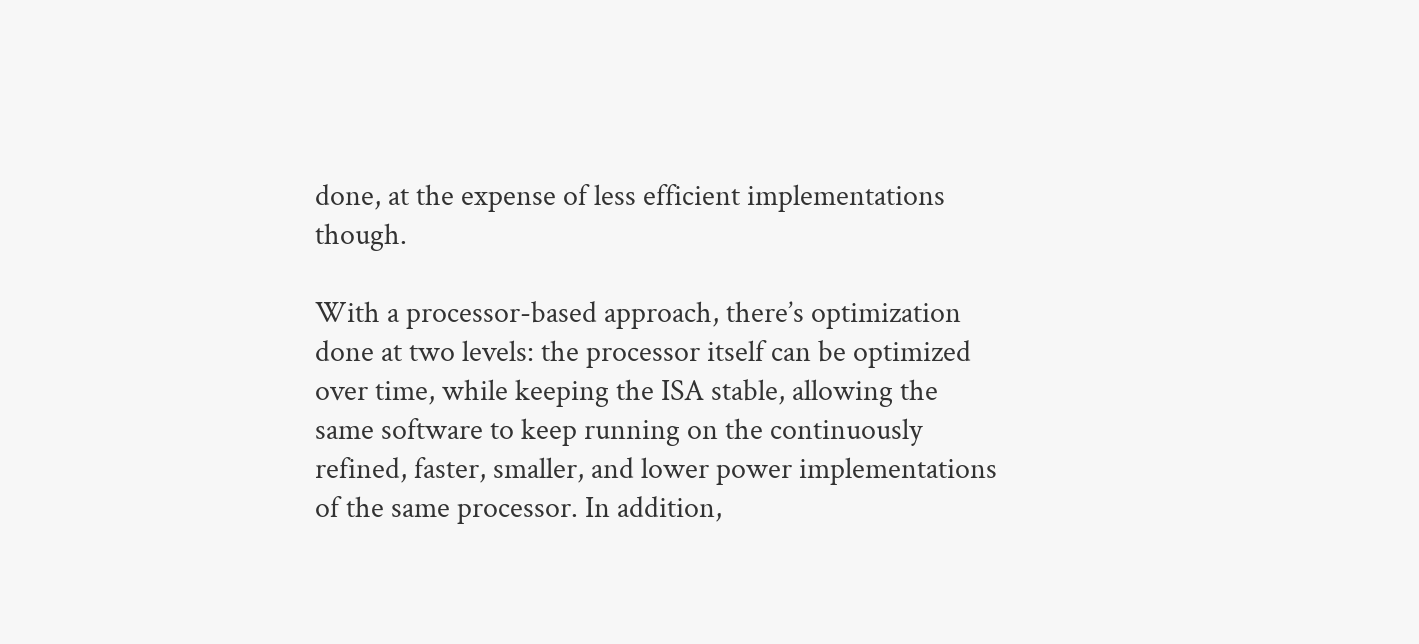done, at the expense of less efficient implementations though.

With a processor-based approach, there’s optimization done at two levels: the processor itself can be optimized over time, while keeping the ISA stable, allowing the same software to keep running on the continuously refined, faster, smaller, and lower power implementations of the same processor. In addition,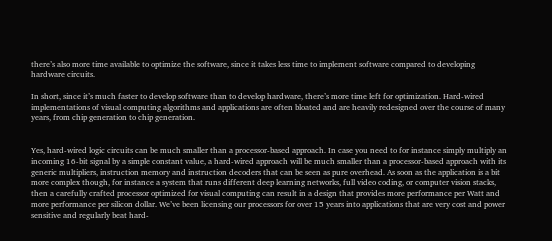there’s also more time available to optimize the software, since it takes less time to implement software compared to developing hardware circuits.

In short, since it’s much faster to develop software than to develop hardware, there’s more time left for optimization. Hard-wired implementations of visual computing algorithms and applications are often bloated and are heavily redesigned over the course of many years, from chip generation to chip generation.


Yes, hard-wired logic circuits can be much smaller than a processor-based approach. In case you need to for instance simply multiply an incoming 16-bit signal by a simple constant value, a hard-wired approach will be much smaller than a processor-based approach with its generic multipliers, instruction memory and instruction decoders that can be seen as pure overhead. As soon as the application is a bit more complex though, for instance a system that runs different deep learning networks, full video coding, or computer vision stacks, then a carefully crafted processor optimized for visual computing can result in a design that provides more performance per Watt and more performance per silicon dollar. We’ve been licensing our processors for over 15 years into applications that are very cost and power sensitive and regularly beat hard-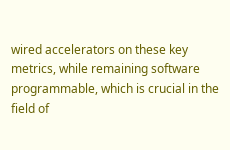wired accelerators on these key metrics, while remaining software programmable, which is crucial in the field of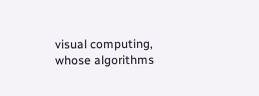visual computing, whose algorithms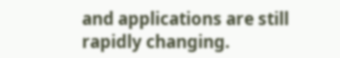and applications are still rapidly changing.